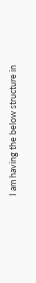I am having the below structure in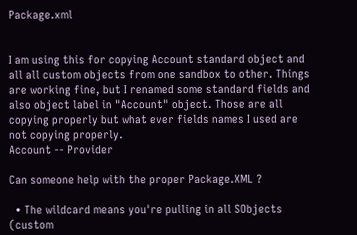Package.xml


I am using this for copying Account standard object and all all custom objects from one sandbox to other. Things are working fine, but I renamed some standard fields and also object label in "Account" object. Those are all copying properly but what ever fields names I used are not copying properly.
Account -- Provider

Can someone help with the proper Package.XML ?

  • The wildcard means you're pulling in all SObjects (custom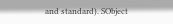and standard). SObject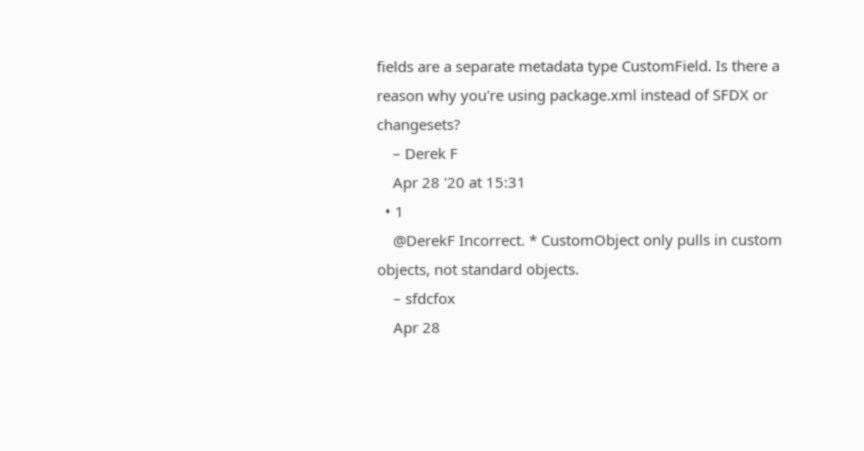fields are a separate metadata type CustomField. Is there a reason why you're using package.xml instead of SFDX or changesets?
    – Derek F
    Apr 28 '20 at 15:31
  • 1
    @DerekF Incorrect. * CustomObject only pulls in custom objects, not standard objects.
    – sfdcfox
    Apr 28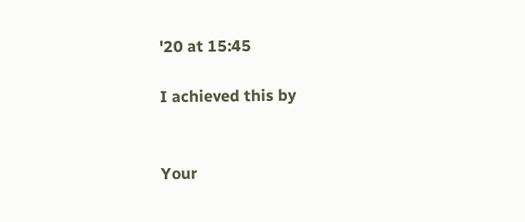'20 at 15:45

I achieved this by


Your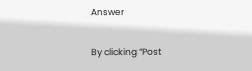Answer

By clicking “Post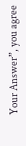Your Answer”, you agree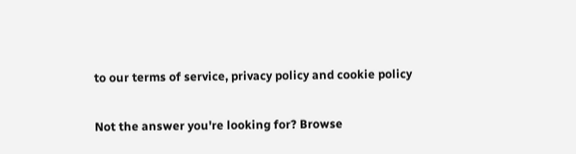to our terms of service, privacy policy and cookie policy

Not the answer you're looking for? Browse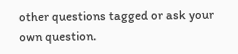other questions tagged or ask your own question.